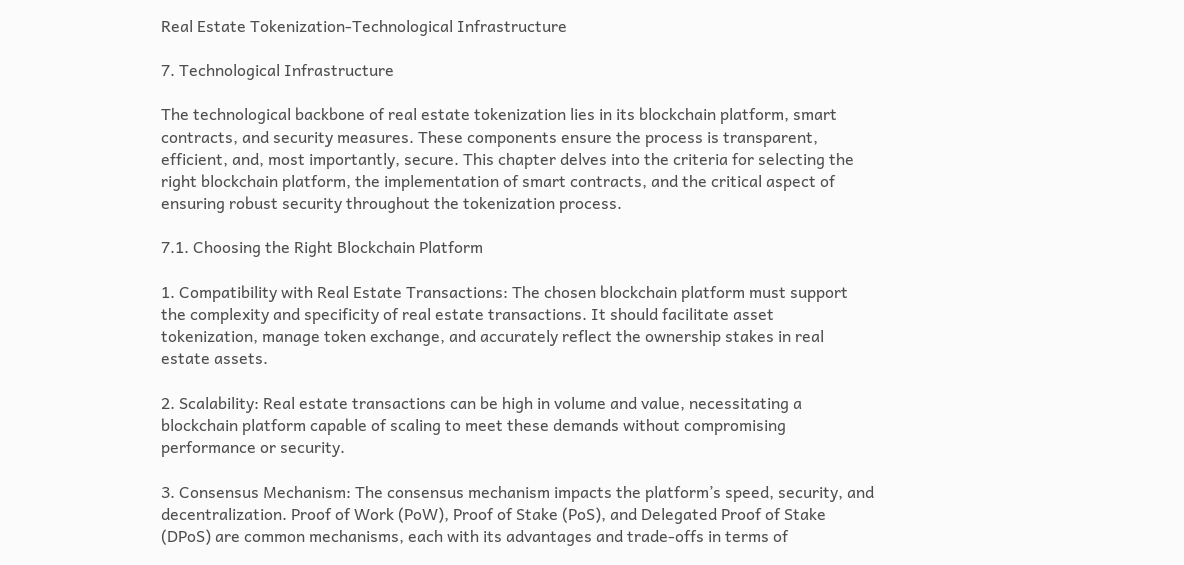Real Estate Tokenization-Technological Infrastructure

7. Technological Infrastructure

The technological backbone of real estate tokenization lies in its blockchain platform, smart contracts, and security measures. These components ensure the process is transparent, efficient, and, most importantly, secure. This chapter delves into the criteria for selecting the right blockchain platform, the implementation of smart contracts, and the critical aspect of ensuring robust security throughout the tokenization process.

7.1. Choosing the Right Blockchain Platform

1. Compatibility with Real Estate Transactions: The chosen blockchain platform must support the complexity and specificity of real estate transactions. It should facilitate asset tokenization, manage token exchange, and accurately reflect the ownership stakes in real estate assets.

2. Scalability: Real estate transactions can be high in volume and value, necessitating a blockchain platform capable of scaling to meet these demands without compromising performance or security.

3. Consensus Mechanism: The consensus mechanism impacts the platform’s speed, security, and decentralization. Proof of Work (PoW), Proof of Stake (PoS), and Delegated Proof of Stake (DPoS) are common mechanisms, each with its advantages and trade-offs in terms of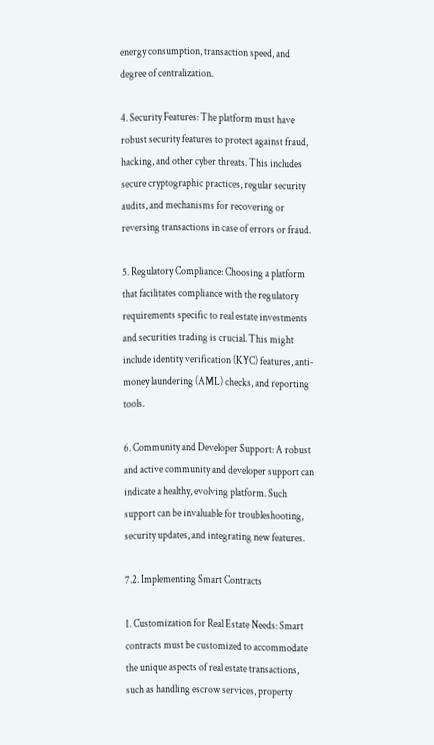energy consumption, transaction speed, and degree of centralization.

4. Security Features: The platform must have robust security features to protect against fraud, hacking, and other cyber threats. This includes secure cryptographic practices, regular security audits, and mechanisms for recovering or reversing transactions in case of errors or fraud.

5. Regulatory Compliance: Choosing a platform that facilitates compliance with the regulatory requirements specific to real estate investments and securities trading is crucial. This might include identity verification (KYC) features, anti-money laundering (AML) checks, and reporting tools.

6. Community and Developer Support: A robust and active community and developer support can indicate a healthy, evolving platform. Such support can be invaluable for troubleshooting, security updates, and integrating new features.

7.2. Implementing Smart Contracts

1. Customization for Real Estate Needs: Smart contracts must be customized to accommodate the unique aspects of real estate transactions, such as handling escrow services, property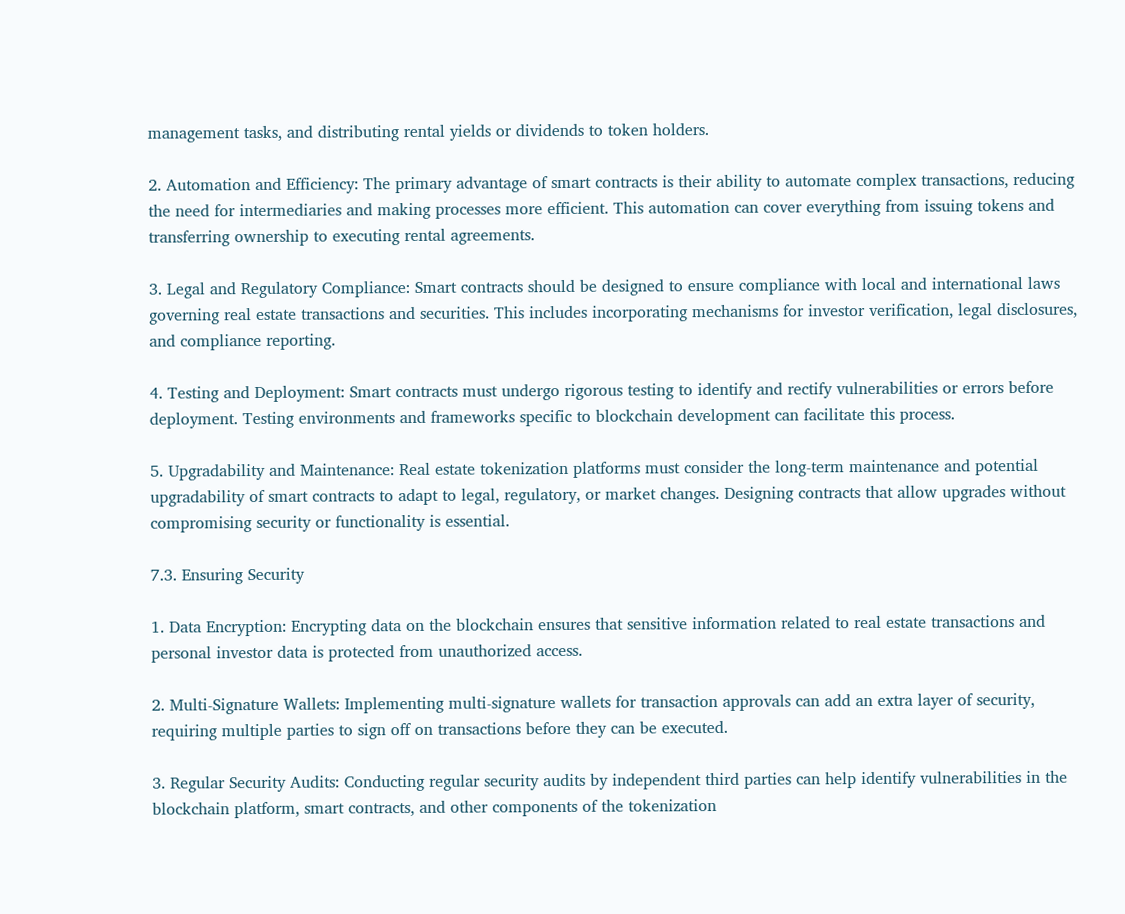management tasks, and distributing rental yields or dividends to token holders.

2. Automation and Efficiency: The primary advantage of smart contracts is their ability to automate complex transactions, reducing the need for intermediaries and making processes more efficient. This automation can cover everything from issuing tokens and transferring ownership to executing rental agreements.

3. Legal and Regulatory Compliance: Smart contracts should be designed to ensure compliance with local and international laws governing real estate transactions and securities. This includes incorporating mechanisms for investor verification, legal disclosures, and compliance reporting.

4. Testing and Deployment: Smart contracts must undergo rigorous testing to identify and rectify vulnerabilities or errors before deployment. Testing environments and frameworks specific to blockchain development can facilitate this process.

5. Upgradability and Maintenance: Real estate tokenization platforms must consider the long-term maintenance and potential upgradability of smart contracts to adapt to legal, regulatory, or market changes. Designing contracts that allow upgrades without compromising security or functionality is essential.

7.3. Ensuring Security

1. Data Encryption: Encrypting data on the blockchain ensures that sensitive information related to real estate transactions and personal investor data is protected from unauthorized access.

2. Multi-Signature Wallets: Implementing multi-signature wallets for transaction approvals can add an extra layer of security, requiring multiple parties to sign off on transactions before they can be executed.

3. Regular Security Audits: Conducting regular security audits by independent third parties can help identify vulnerabilities in the blockchain platform, smart contracts, and other components of the tokenization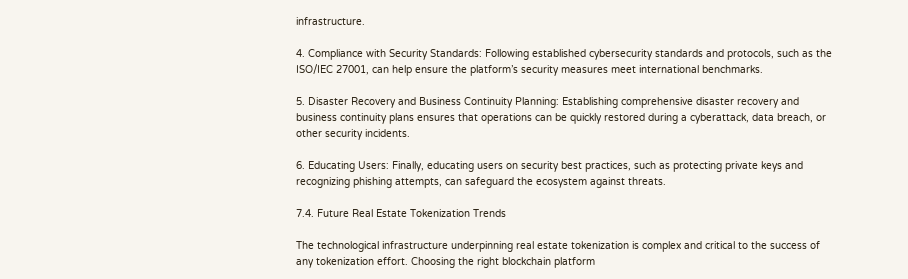infrastructure.

4. Compliance with Security Standards: Following established cybersecurity standards and protocols, such as the ISO/IEC 27001, can help ensure the platform’s security measures meet international benchmarks.

5. Disaster Recovery and Business Continuity Planning: Establishing comprehensive disaster recovery and business continuity plans ensures that operations can be quickly restored during a cyberattack, data breach, or other security incidents.

6. Educating Users: Finally, educating users on security best practices, such as protecting private keys and recognizing phishing attempts, can safeguard the ecosystem against threats.

7.4. Future Real Estate Tokenization Trends

The technological infrastructure underpinning real estate tokenization is complex and critical to the success of any tokenization effort. Choosing the right blockchain platform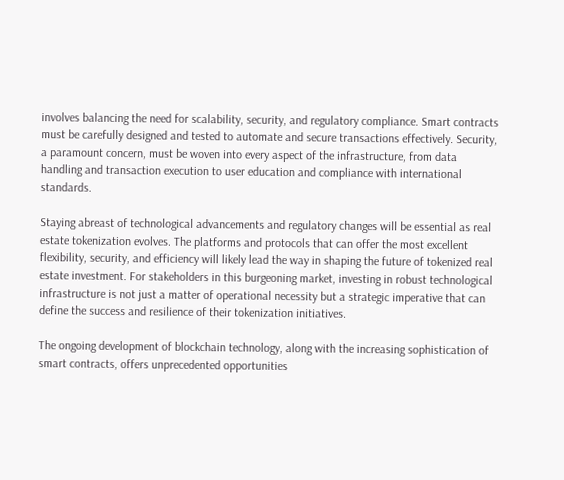involves balancing the need for scalability, security, and regulatory compliance. Smart contracts must be carefully designed and tested to automate and secure transactions effectively. Security, a paramount concern, must be woven into every aspect of the infrastructure, from data handling and transaction execution to user education and compliance with international standards.

Staying abreast of technological advancements and regulatory changes will be essential as real estate tokenization evolves. The platforms and protocols that can offer the most excellent flexibility, security, and efficiency will likely lead the way in shaping the future of tokenized real estate investment. For stakeholders in this burgeoning market, investing in robust technological infrastructure is not just a matter of operational necessity but a strategic imperative that can define the success and resilience of their tokenization initiatives.

The ongoing development of blockchain technology, along with the increasing sophistication of smart contracts, offers unprecedented opportunities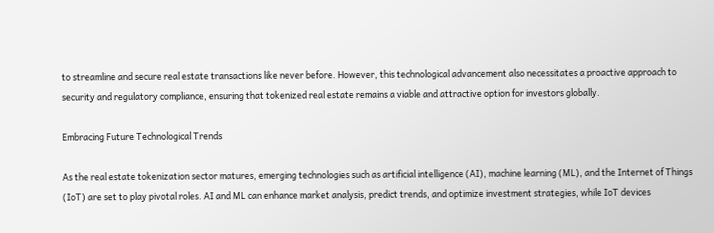to streamline and secure real estate transactions like never before. However, this technological advancement also necessitates a proactive approach to security and regulatory compliance, ensuring that tokenized real estate remains a viable and attractive option for investors globally.

Embracing Future Technological Trends

As the real estate tokenization sector matures, emerging technologies such as artificial intelligence (AI), machine learning (ML), and the Internet of Things (IoT) are set to play pivotal roles. AI and ML can enhance market analysis, predict trends, and optimize investment strategies, while IoT devices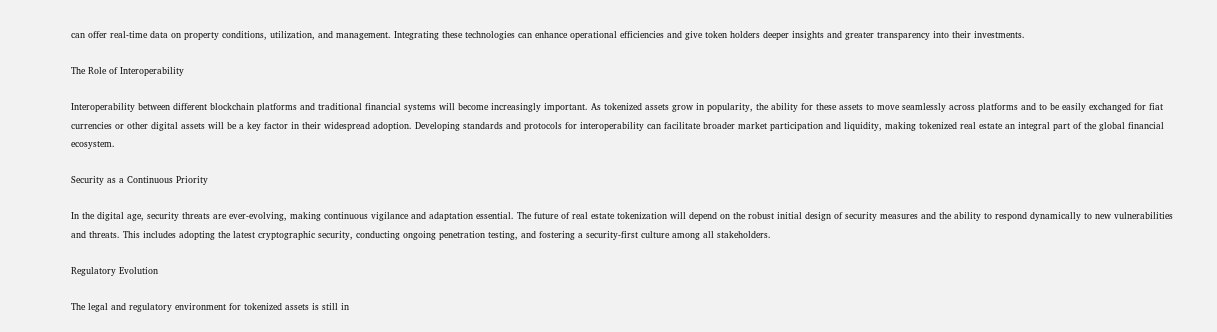can offer real-time data on property conditions, utilization, and management. Integrating these technologies can enhance operational efficiencies and give token holders deeper insights and greater transparency into their investments.

The Role of Interoperability

Interoperability between different blockchain platforms and traditional financial systems will become increasingly important. As tokenized assets grow in popularity, the ability for these assets to move seamlessly across platforms and to be easily exchanged for fiat currencies or other digital assets will be a key factor in their widespread adoption. Developing standards and protocols for interoperability can facilitate broader market participation and liquidity, making tokenized real estate an integral part of the global financial ecosystem.

Security as a Continuous Priority

In the digital age, security threats are ever-evolving, making continuous vigilance and adaptation essential. The future of real estate tokenization will depend on the robust initial design of security measures and the ability to respond dynamically to new vulnerabilities and threats. This includes adopting the latest cryptographic security, conducting ongoing penetration testing, and fostering a security-first culture among all stakeholders.

Regulatory Evolution

The legal and regulatory environment for tokenized assets is still in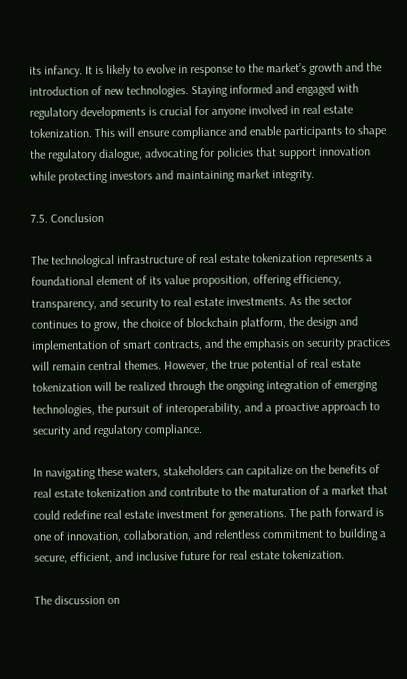its infancy. It is likely to evolve in response to the market’s growth and the introduction of new technologies. Staying informed and engaged with regulatory developments is crucial for anyone involved in real estate tokenization. This will ensure compliance and enable participants to shape the regulatory dialogue, advocating for policies that support innovation while protecting investors and maintaining market integrity.

7.5. Conclusion

The technological infrastructure of real estate tokenization represents a foundational element of its value proposition, offering efficiency, transparency, and security to real estate investments. As the sector continues to grow, the choice of blockchain platform, the design and implementation of smart contracts, and the emphasis on security practices will remain central themes. However, the true potential of real estate tokenization will be realized through the ongoing integration of emerging technologies, the pursuit of interoperability, and a proactive approach to security and regulatory compliance.

In navigating these waters, stakeholders can capitalize on the benefits of real estate tokenization and contribute to the maturation of a market that could redefine real estate investment for generations. The path forward is one of innovation, collaboration, and relentless commitment to building a secure, efficient, and inclusive future for real estate tokenization.

The discussion on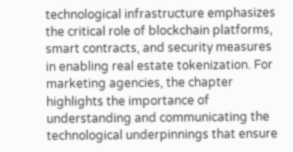technological infrastructure emphasizes the critical role of blockchain platforms, smart contracts, and security measures in enabling real estate tokenization. For marketing agencies, the chapter highlights the importance of understanding and communicating the technological underpinnings that ensure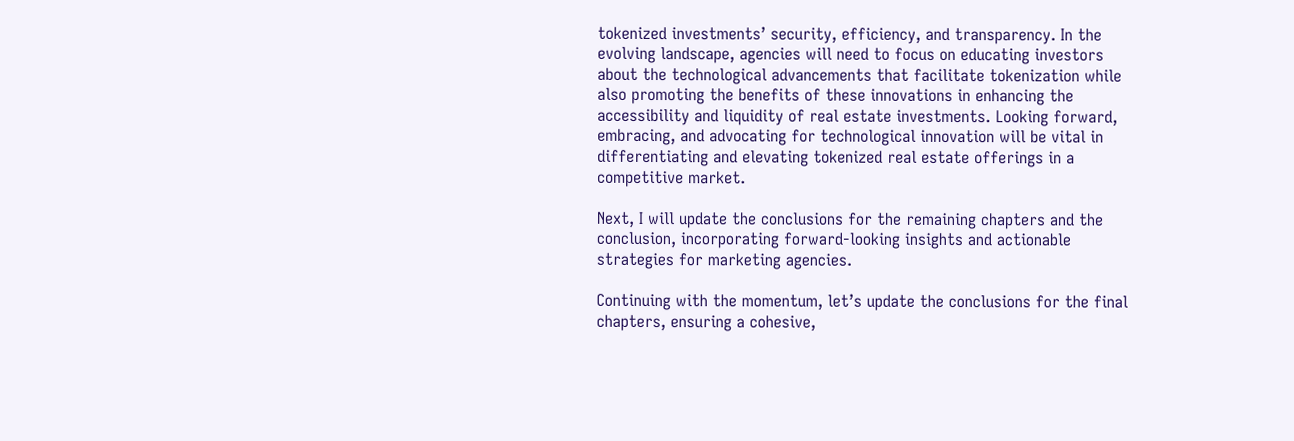tokenized investments’ security, efficiency, and transparency. In the evolving landscape, agencies will need to focus on educating investors about the technological advancements that facilitate tokenization while also promoting the benefits of these innovations in enhancing the accessibility and liquidity of real estate investments. Looking forward, embracing, and advocating for technological innovation will be vital in differentiating and elevating tokenized real estate offerings in a competitive market.

Next, I will update the conclusions for the remaining chapters and the conclusion, incorporating forward-looking insights and actionable strategies for marketing agencies.

Continuing with the momentum, let’s update the conclusions for the final chapters, ensuring a cohesive,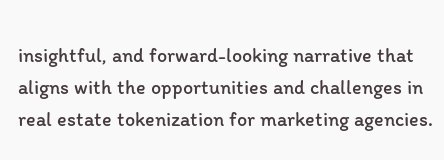insightful, and forward-looking narrative that aligns with the opportunities and challenges in real estate tokenization for marketing agencies.